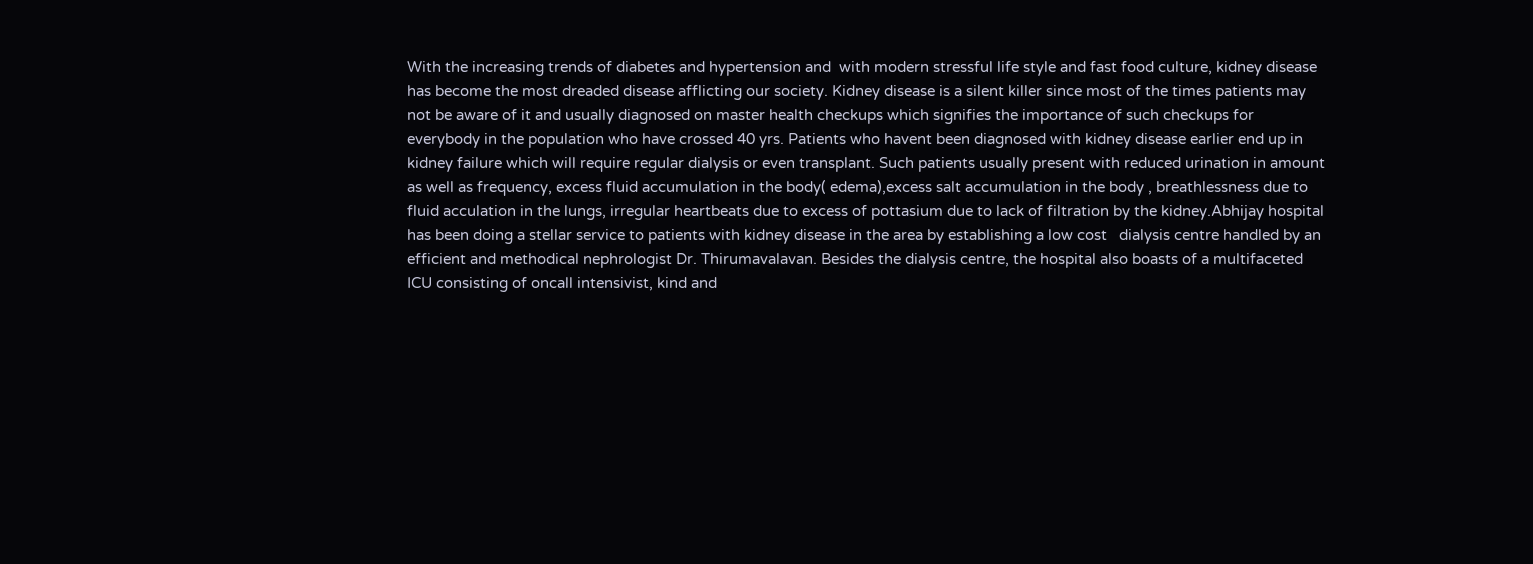With the increasing trends of diabetes and hypertension and  with modern stressful life style and fast food culture, kidney disease has become the most dreaded disease afflicting our society. Kidney disease is a silent killer since most of the times patients may not be aware of it and usually diagnosed on master health checkups which signifies the importance of such checkups for everybody in the population who have crossed 40 yrs. Patients who havent been diagnosed with kidney disease earlier end up in kidney failure which will require regular dialysis or even transplant. Such patients usually present with reduced urination in amount as well as frequency, excess fluid accumulation in the body( edema),excess salt accumulation in the body , breathlessness due to fluid acculation in the lungs, irregular heartbeats due to excess of pottasium due to lack of filtration by the kidney.Abhijay hospital has been doing a stellar service to patients with kidney disease in the area by establishing a low cost   dialysis centre handled by an efficient and methodical nephrologist Dr. Thirumavalavan. Besides the dialysis centre, the hospital also boasts of a multifaceted ICU consisting of oncall intensivist, kind and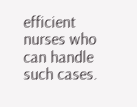efficient nurses who can handle such cases.